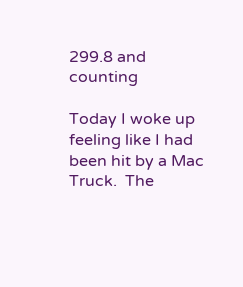299.8 and counting

Today I woke up feeling like I had been hit by a Mac Truck.  The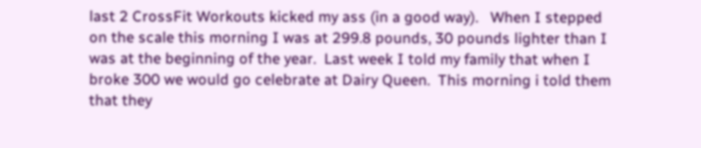last 2 CrossFit Workouts kicked my ass (in a good way).   When I stepped on the scale this morning I was at 299.8 pounds, 30 pounds lighter than I was at the beginning of the year.  Last week I told my family that when I broke 300 we would go celebrate at Dairy Queen.  This morning i told them that they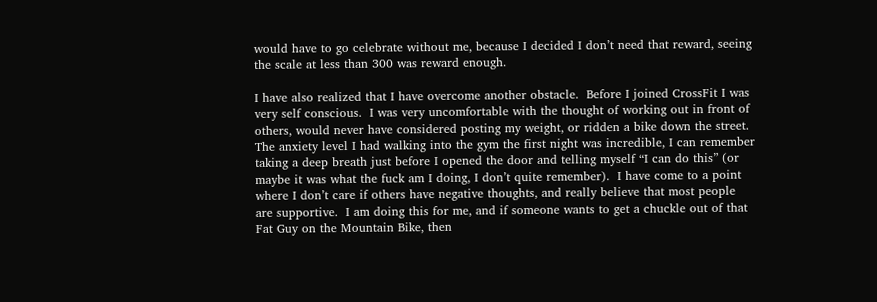would have to go celebrate without me, because I decided I don’t need that reward, seeing the scale at less than 300 was reward enough.

I have also realized that I have overcome another obstacle.  Before I joined CrossFit I was very self conscious.  I was very uncomfortable with the thought of working out in front of others, would never have considered posting my weight, or ridden a bike down the street.  The anxiety level I had walking into the gym the first night was incredible, I can remember taking a deep breath just before I opened the door and telling myself “I can do this” (or maybe it was what the fuck am I doing, I don’t quite remember).  I have come to a point where I don’t care if others have negative thoughts, and really believe that most people are supportive.  I am doing this for me, and if someone wants to get a chuckle out of that Fat Guy on the Mountain Bike, then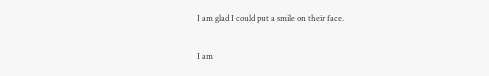I am glad I could put a smile on their face.

I am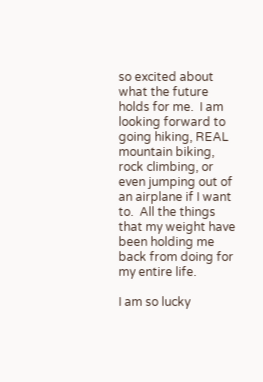so excited about what the future holds for me.  I am looking forward to going hiking, REAL mountain biking, rock climbing, or even jumping out of an airplane if I want to.  All the things that my weight have been holding me back from doing for my entire life.

I am so lucky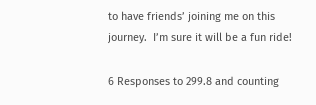to have friends’ joining me on this journey.  I’m sure it will be a fun ride!

6 Responses to 299.8 and counting